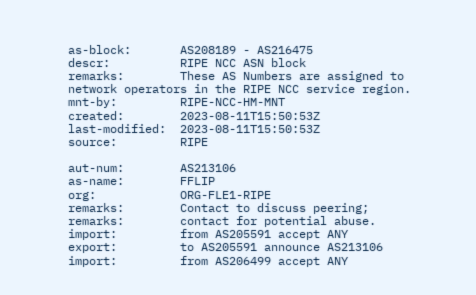as-block:       AS208189 - AS216475
descr:          RIPE NCC ASN block
remarks:        These AS Numbers are assigned to network operators in the RIPE NCC service region.
mnt-by:         RIPE-NCC-HM-MNT
created:        2023-08-11T15:50:53Z
last-modified:  2023-08-11T15:50:53Z
source:         RIPE

aut-num:        AS213106
as-name:        FFLIP
org:            ORG-FLE1-RIPE
remarks:        Contact to discuss peering;
remarks:        contact for potential abuse.
import:         from AS205591 accept ANY
export:         to AS205591 announce AS213106
import:         from AS206499 accept ANY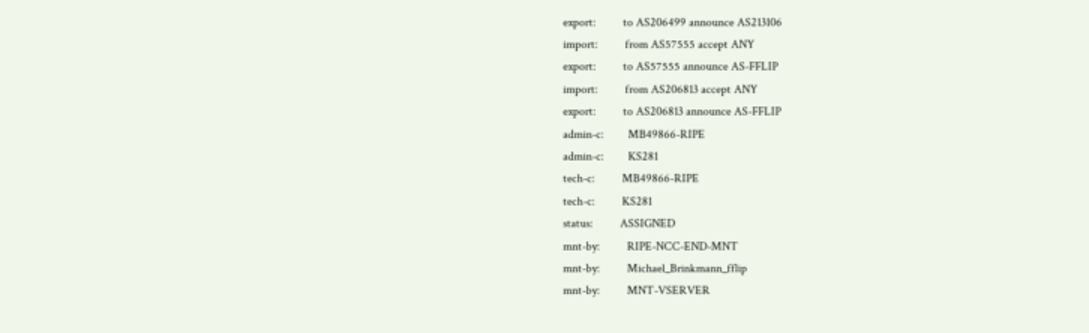export:         to AS206499 announce AS213106
import:         from AS57555 accept ANY
export:         to AS57555 announce AS-FFLIP
import:         from AS206813 accept ANY
export:         to AS206813 announce AS-FFLIP
admin-c:        MB49866-RIPE
admin-c:        KS281
tech-c:         MB49866-RIPE
tech-c:         KS281
status:         ASSIGNED
mnt-by:         RIPE-NCC-END-MNT
mnt-by:         Michael_Brinkmann_fflip
mnt-by:         MNT-VSERVER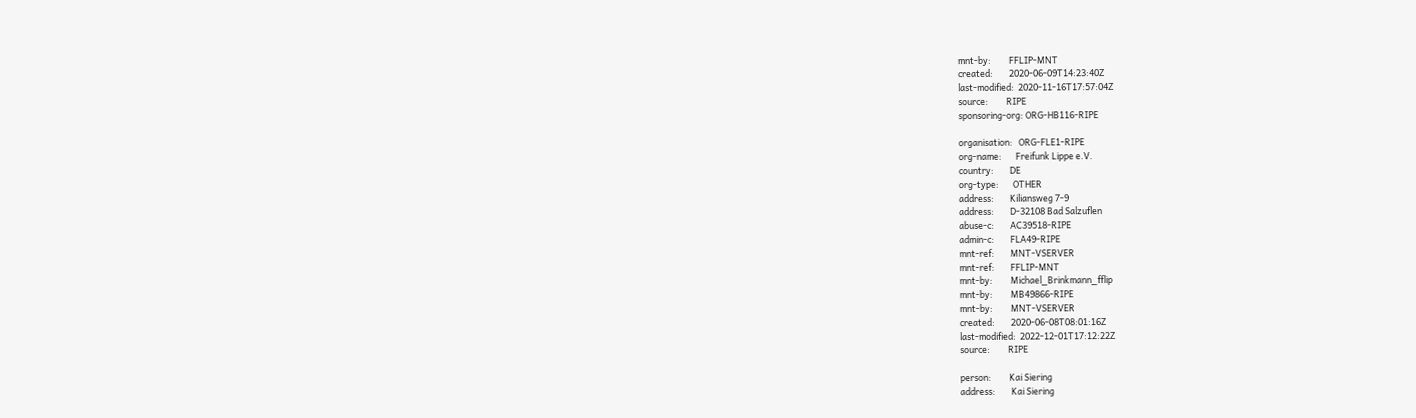mnt-by:         FFLIP-MNT
created:        2020-06-09T14:23:40Z
last-modified:  2020-11-16T17:57:04Z
source:         RIPE
sponsoring-org: ORG-HB116-RIPE

organisation:   ORG-FLE1-RIPE
org-name:       Freifunk Lippe e.V.
country:        DE
org-type:       OTHER
address:        Kiliansweg 7-9
address:        D-32108 Bad Salzuflen
abuse-c:        AC39518-RIPE
admin-c:        FLA49-RIPE
mnt-ref:        MNT-VSERVER
mnt-ref:        FFLIP-MNT
mnt-by:         Michael_Brinkmann_fflip
mnt-by:         MB49866-RIPE
mnt-by:         MNT-VSERVER
created:        2020-06-08T08:01:16Z
last-modified:  2022-12-01T17:12:22Z
source:         RIPE

person:         Kai Siering
address:        Kai Siering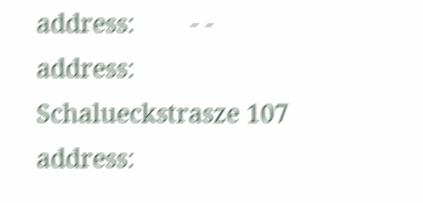address:        - -
address:        Schalueckstrasze 107
address: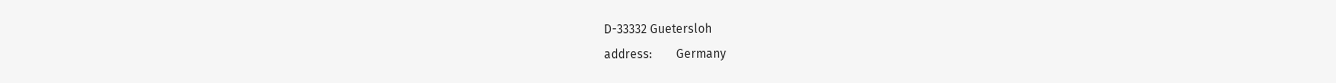D-33332 Guetersloh
address:        Germany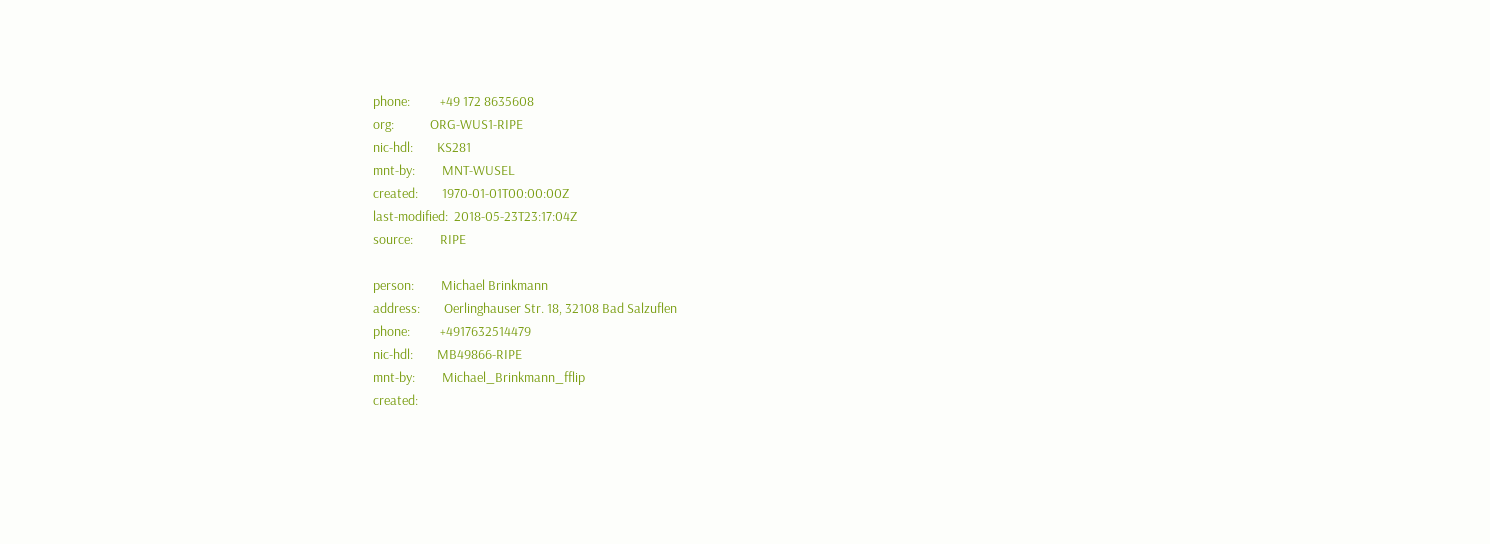phone:          +49 172 8635608
org:            ORG-WUS1-RIPE
nic-hdl:        KS281
mnt-by:         MNT-WUSEL
created:        1970-01-01T00:00:00Z
last-modified:  2018-05-23T23:17:04Z
source:         RIPE

person:         Michael Brinkmann
address:        Oerlinghauser Str. 18, 32108 Bad Salzuflen
phone:          +4917632514479
nic-hdl:        MB49866-RIPE
mnt-by:         Michael_Brinkmann_fflip
created: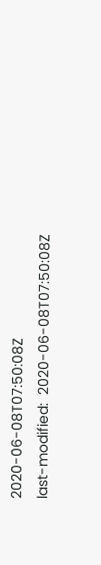2020-06-08T07:50:08Z
last-modified:  2020-06-08T07:50:08Z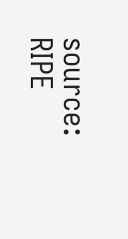source:         RIPE